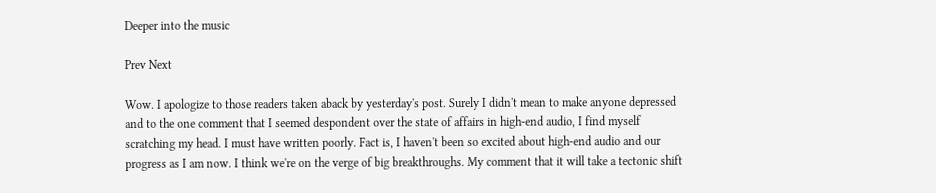Deeper into the music

Prev Next

Wow. I apologize to those readers taken aback by yesterday's post. Surely I didn't mean to make anyone depressed and to the one comment that I seemed despondent over the state of affairs in high-end audio, I find myself scratching my head. I must have written poorly. Fact is, I haven't been so excited about high-end audio and our progress as I am now. I think we're on the verge of big breakthroughs. My comment that it will take a tectonic shift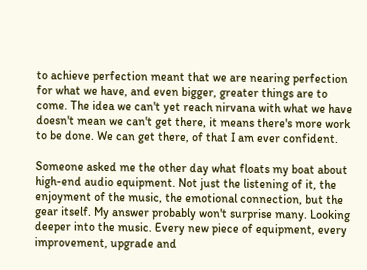to achieve perfection meant that we are nearing perfection for what we have, and even bigger, greater things are to come. The idea we can't yet reach nirvana with what we have doesn't mean we can't get there, it means there's more work to be done. We can get there, of that I am ever confident.

Someone asked me the other day what floats my boat about high-end audio equipment. Not just the listening of it, the enjoyment of the music, the emotional connection, but the gear itself. My answer probably won't surprise many. Looking deeper into the music. Every new piece of equipment, every improvement, upgrade and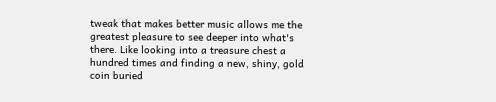tweak that makes better music allows me the greatest pleasure to see deeper into what's there. Like looking into a treasure chest a hundred times and finding a new, shiny, gold coin buried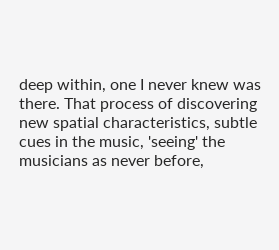deep within, one I never knew was there. That process of discovering new spatial characteristics, subtle cues in the music, 'seeing' the musicians as never before,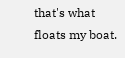that's what floats my boat.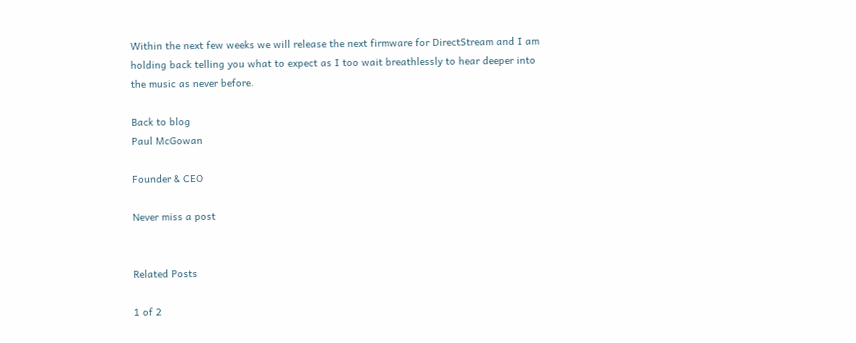Within the next few weeks we will release the next firmware for DirectStream and I am holding back telling you what to expect as I too wait breathlessly to hear deeper into the music as never before.

Back to blog
Paul McGowan

Founder & CEO

Never miss a post


Related Posts

1 of 2